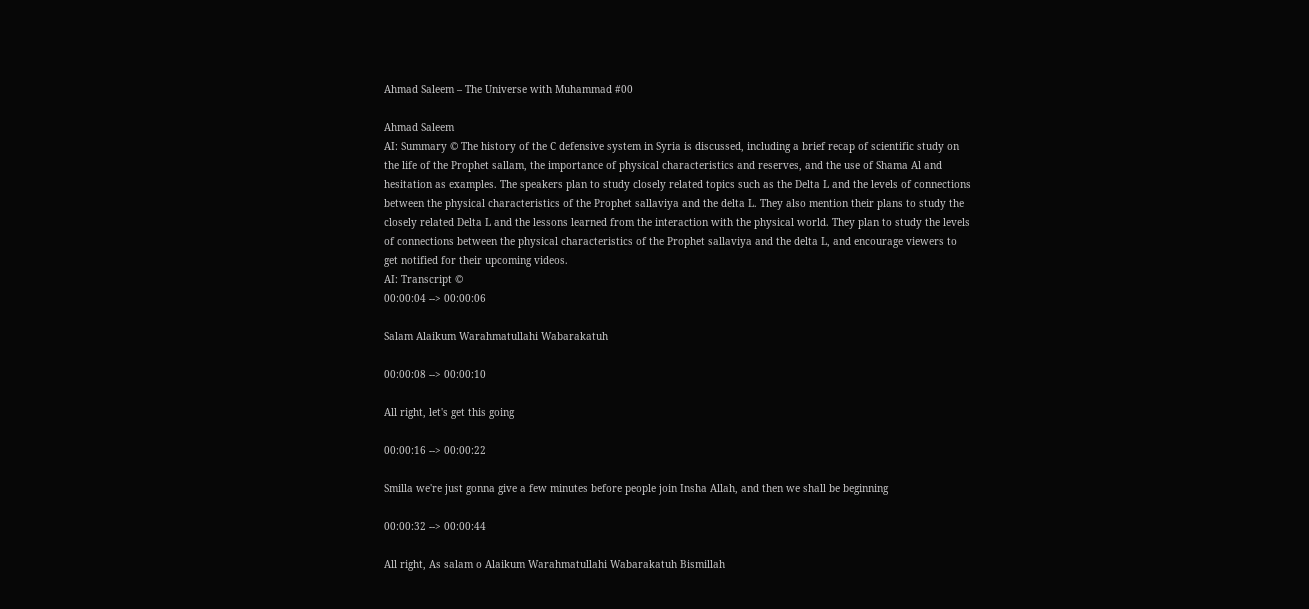Ahmad Saleem – The Universe with Muhammad #00

Ahmad Saleem
AI: Summary © The history of the C defensive system in Syria is discussed, including a brief recap of scientific study on the life of the Prophet sallam, the importance of physical characteristics and reserves, and the use of Shama Al and hesitation as examples. The speakers plan to study closely related topics such as the Delta L and the levels of connections between the physical characteristics of the Prophet sallaviya and the delta L. They also mention their plans to study the closely related Delta L and the lessons learned from the interaction with the physical world. They plan to study the levels of connections between the physical characteristics of the Prophet sallaviya and the delta L, and encourage viewers to get notified for their upcoming videos.
AI: Transcript ©
00:00:04 --> 00:00:06

Salam Alaikum Warahmatullahi Wabarakatuh

00:00:08 --> 00:00:10

All right, let's get this going

00:00:16 --> 00:00:22

Smilla we're just gonna give a few minutes before people join Insha Allah, and then we shall be beginning

00:00:32 --> 00:00:44

All right, As salam o Alaikum Warahmatullahi Wabarakatuh Bismillah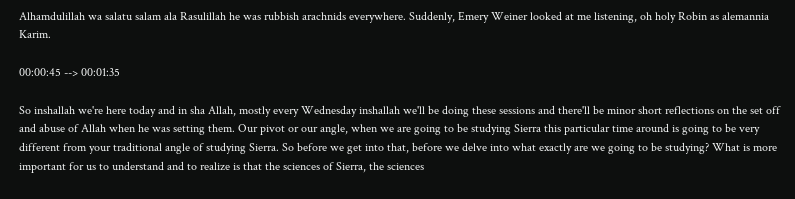Alhamdulillah wa salatu salam ala Rasulillah he was rubbish arachnids everywhere. Suddenly, Emery Weiner looked at me listening, oh holy Robin as alemannia Karim.

00:00:45 --> 00:01:35

So inshallah we're here today and in sha Allah, mostly every Wednesday inshallah we'll be doing these sessions and there'll be minor short reflections on the set off and abuse of Allah when he was setting them. Our pivot or our angle, when we are going to be studying Sierra this particular time around is going to be very different from your traditional angle of studying Sierra. So before we get into that, before we delve into what exactly are we going to be studying? What is more important for us to understand and to realize is that the sciences of Sierra, the sciences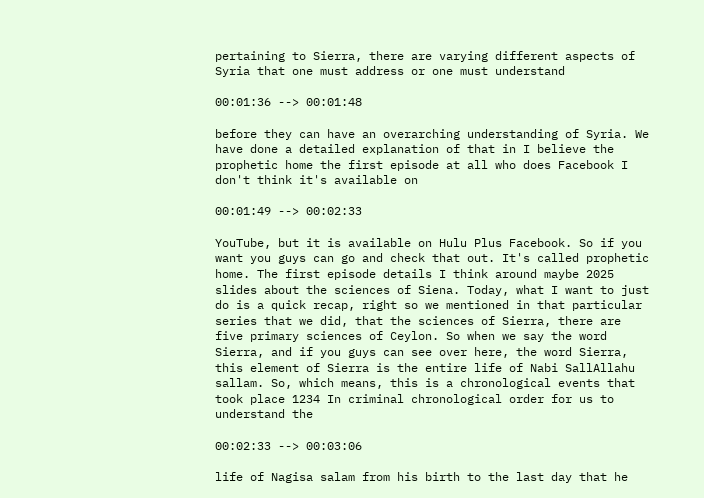pertaining to Sierra, there are varying different aspects of Syria that one must address or one must understand

00:01:36 --> 00:01:48

before they can have an overarching understanding of Syria. We have done a detailed explanation of that in I believe the prophetic home the first episode at all who does Facebook I don't think it's available on

00:01:49 --> 00:02:33

YouTube, but it is available on Hulu Plus Facebook. So if you want you guys can go and check that out. It's called prophetic home. The first episode details I think around maybe 2025 slides about the sciences of Siena. Today, what I want to just do is a quick recap, right so we mentioned in that particular series that we did, that the sciences of Sierra, there are five primary sciences of Ceylon. So when we say the word Sierra, and if you guys can see over here, the word Sierra, this element of Sierra is the entire life of Nabi SallAllahu sallam. So, which means, this is a chronological events that took place 1234 In criminal chronological order for us to understand the

00:02:33 --> 00:03:06

life of Nagisa salam from his birth to the last day that he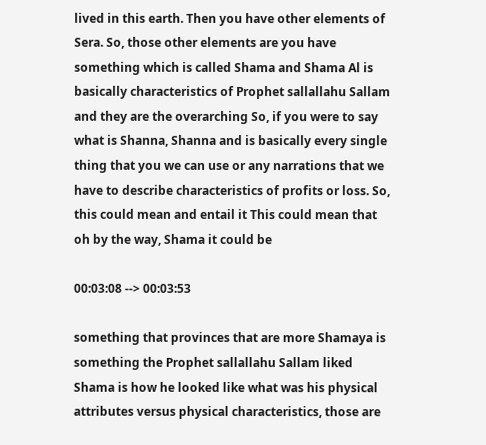lived in this earth. Then you have other elements of Sera. So, those other elements are you have something which is called Shama and Shama Al is basically characteristics of Prophet sallallahu Sallam and they are the overarching So, if you were to say what is Shanna, Shanna and is basically every single thing that you we can use or any narrations that we have to describe characteristics of profits or loss. So, this could mean and entail it This could mean that oh by the way, Shama it could be

00:03:08 --> 00:03:53

something that provinces that are more Shamaya is something the Prophet sallallahu Sallam liked Shama is how he looked like what was his physical attributes versus physical characteristics, those are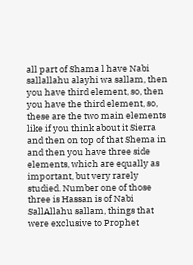all part of Shama l have Nabi sallallahu alayhi wa sallam, then you have third element, so, then you have the third element, so, these are the two main elements like if you think about it Sierra and then on top of that Shema in and then you have three side elements, which are equally as important, but very rarely studied. Number one of those three is Hassan is of Nabi SallAllahu sallam, things that were exclusive to Prophet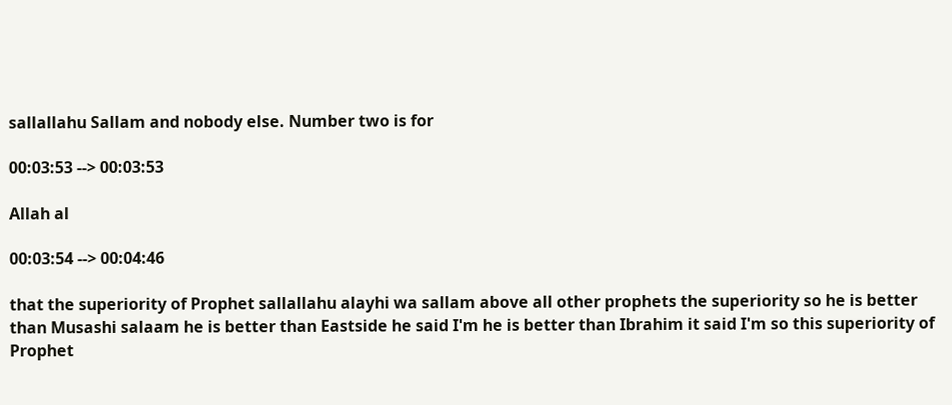sallallahu Sallam and nobody else. Number two is for

00:03:53 --> 00:03:53

Allah al

00:03:54 --> 00:04:46

that the superiority of Prophet sallallahu alayhi wa sallam above all other prophets the superiority so he is better than Musashi salaam he is better than Eastside he said I'm he is better than Ibrahim it said I'm so this superiority of Prophet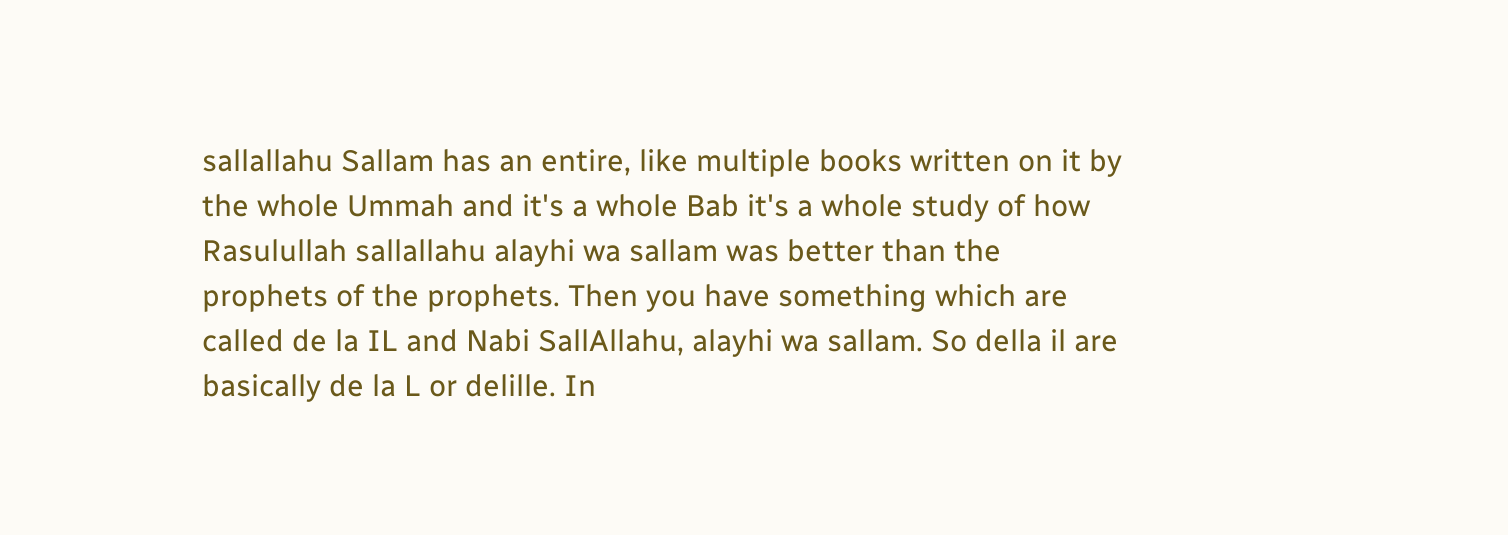sallallahu Sallam has an entire, like multiple books written on it by the whole Ummah and it's a whole Bab it's a whole study of how Rasulullah sallallahu alayhi wa sallam was better than the prophets of the prophets. Then you have something which are called de la IL and Nabi SallAllahu, alayhi wa sallam. So della il are basically de la L or delille. In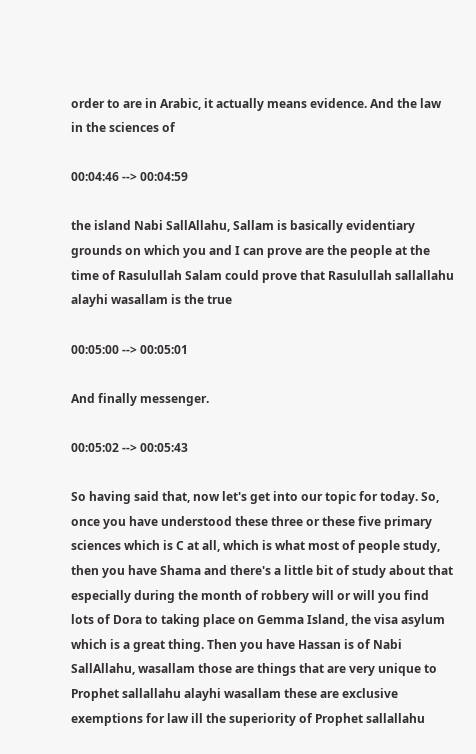order to are in Arabic, it actually means evidence. And the law in the sciences of

00:04:46 --> 00:04:59

the island Nabi SallAllahu, Sallam is basically evidentiary grounds on which you and I can prove are the people at the time of Rasulullah Salam could prove that Rasulullah sallallahu alayhi wasallam is the true

00:05:00 --> 00:05:01

And finally messenger.

00:05:02 --> 00:05:43

So having said that, now let's get into our topic for today. So, once you have understood these three or these five primary sciences which is C at all, which is what most of people study, then you have Shama and there's a little bit of study about that especially during the month of robbery will or will you find lots of Dora to taking place on Gemma Island, the visa asylum which is a great thing. Then you have Hassan is of Nabi SallAllahu, wasallam those are things that are very unique to Prophet sallallahu alayhi wasallam these are exclusive exemptions for law ill the superiority of Prophet sallallahu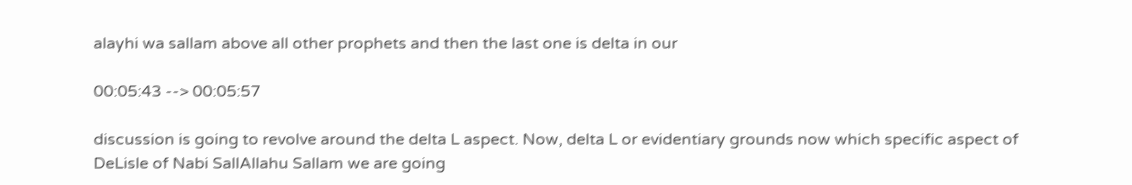alayhi wa sallam above all other prophets and then the last one is delta in our

00:05:43 --> 00:05:57

discussion is going to revolve around the delta L aspect. Now, delta L or evidentiary grounds now which specific aspect of DeLisle of Nabi SallAllahu Sallam we are going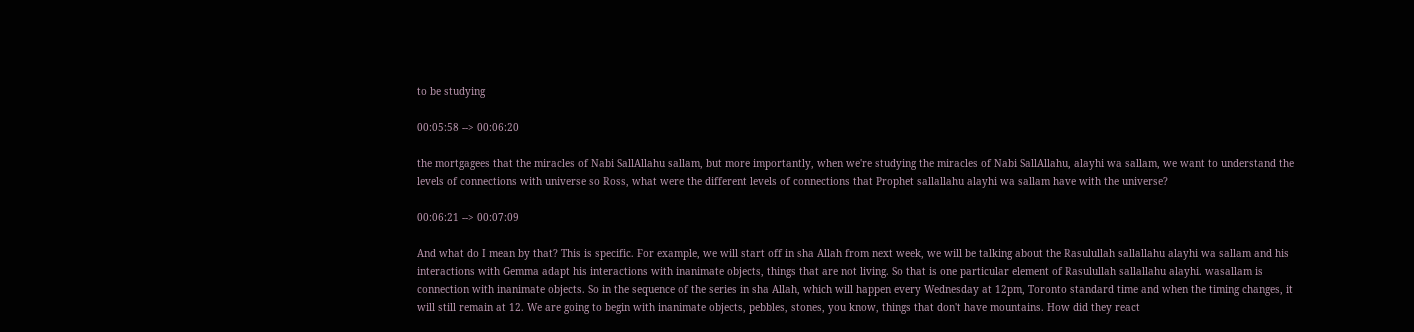to be studying

00:05:58 --> 00:06:20

the mortgagees that the miracles of Nabi SallAllahu sallam, but more importantly, when we're studying the miracles of Nabi SallAllahu, alayhi wa sallam, we want to understand the levels of connections with universe so Ross, what were the different levels of connections that Prophet sallallahu alayhi wa sallam have with the universe?

00:06:21 --> 00:07:09

And what do I mean by that? This is specific. For example, we will start off in sha Allah from next week, we will be talking about the Rasulullah sallallahu alayhi wa sallam and his interactions with Gemma adapt his interactions with inanimate objects, things that are not living. So that is one particular element of Rasulullah sallallahu alayhi. wasallam is connection with inanimate objects. So in the sequence of the series in sha Allah, which will happen every Wednesday at 12pm, Toronto standard time and when the timing changes, it will still remain at 12. We are going to begin with inanimate objects, pebbles, stones, you know, things that don't have mountains. How did they react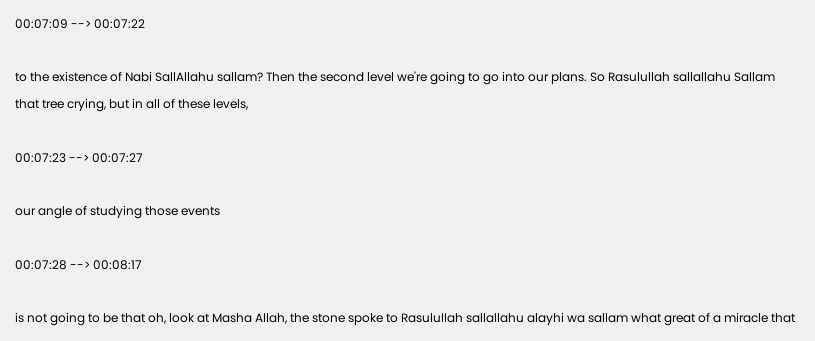00:07:09 --> 00:07:22

to the existence of Nabi SallAllahu sallam? Then the second level we're going to go into our plans. So Rasulullah sallallahu Sallam that tree crying, but in all of these levels,

00:07:23 --> 00:07:27

our angle of studying those events

00:07:28 --> 00:08:17

is not going to be that oh, look at Masha Allah, the stone spoke to Rasulullah sallallahu alayhi wa sallam what great of a miracle that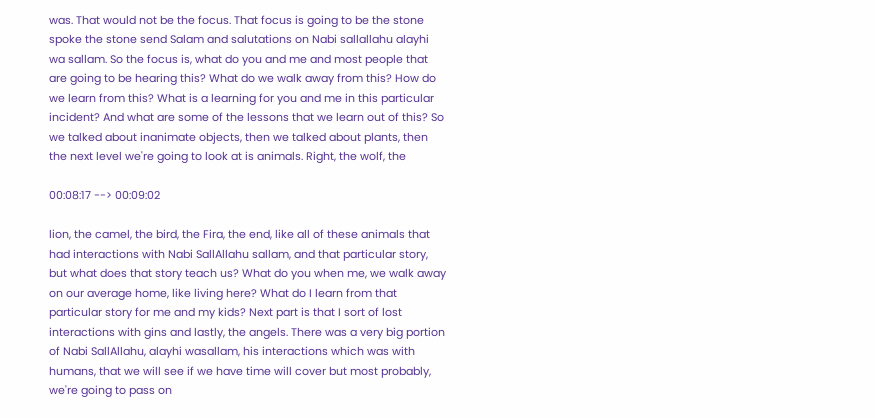was. That would not be the focus. That focus is going to be the stone spoke the stone send Salam and salutations on Nabi sallallahu alayhi wa sallam. So the focus is, what do you and me and most people that are going to be hearing this? What do we walk away from this? How do we learn from this? What is a learning for you and me in this particular incident? And what are some of the lessons that we learn out of this? So we talked about inanimate objects, then we talked about plants, then the next level we're going to look at is animals. Right, the wolf, the

00:08:17 --> 00:09:02

lion, the camel, the bird, the Fira, the end, like all of these animals that had interactions with Nabi SallAllahu sallam, and that particular story, but what does that story teach us? What do you when me, we walk away on our average home, like living here? What do I learn from that particular story for me and my kids? Next part is that I sort of lost interactions with gins and lastly, the angels. There was a very big portion of Nabi SallAllahu, alayhi wasallam, his interactions which was with humans, that we will see if we have time will cover but most probably, we're going to pass on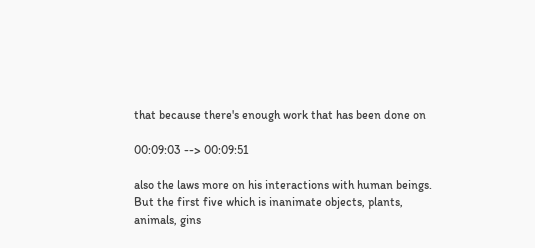that because there's enough work that has been done on

00:09:03 --> 00:09:51

also the laws more on his interactions with human beings. But the first five which is inanimate objects, plants, animals, gins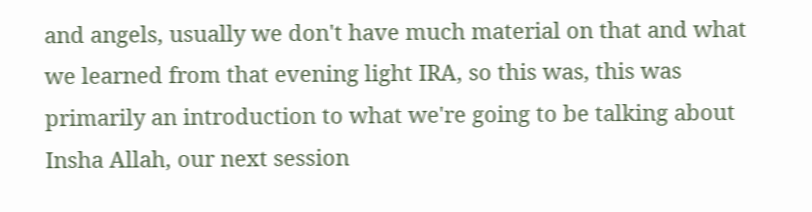and angels, usually we don't have much material on that and what we learned from that evening light IRA, so this was, this was primarily an introduction to what we're going to be talking about Insha Allah, our next session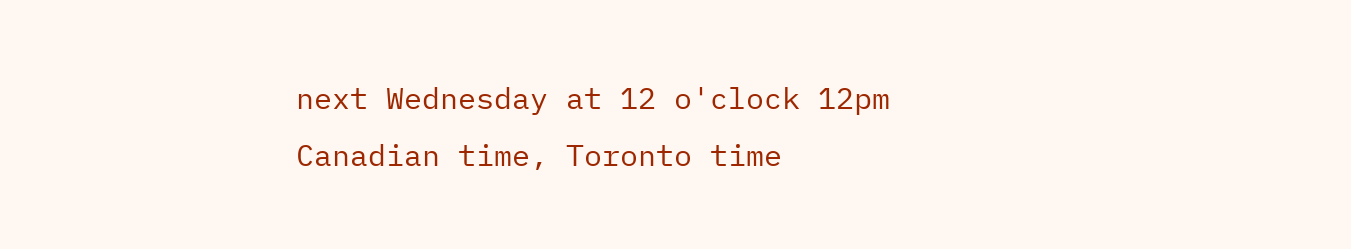next Wednesday at 12 o'clock 12pm Canadian time, Toronto time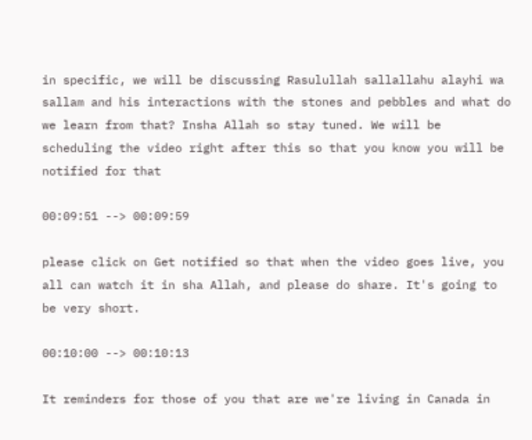in specific, we will be discussing Rasulullah sallallahu alayhi wa sallam and his interactions with the stones and pebbles and what do we learn from that? Insha Allah so stay tuned. We will be scheduling the video right after this so that you know you will be notified for that

00:09:51 --> 00:09:59

please click on Get notified so that when the video goes live, you all can watch it in sha Allah, and please do share. It's going to be very short.

00:10:00 --> 00:10:13

It reminders for those of you that are we're living in Canada in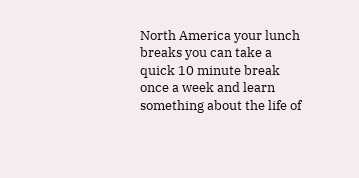North America your lunch breaks you can take a quick 10 minute break once a week and learn something about the life of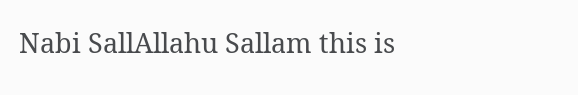Nabi SallAllahu Sallam this is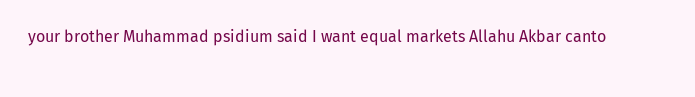your brother Muhammad psidium said I want equal markets Allahu Akbar canto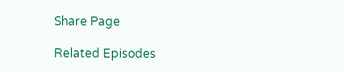Share Page

Related Episodes